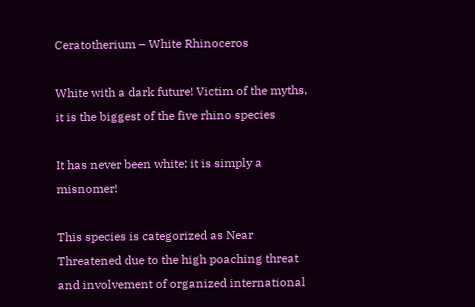Ceratotherium – White Rhinoceros

White with a dark future! Victim of the myths, it is the biggest of the five rhino species

It has never been white; it is simply a misnomer!

This species is categorized as Near Threatened due to the high poaching threat and involvement of organized international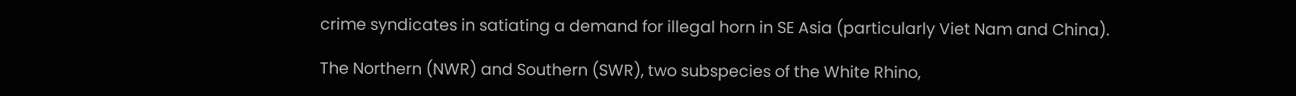crime syndicates in satiating a demand for illegal horn in SE Asia (particularly Viet Nam and China).

The Northern (NWR) and Southern (SWR), two subspecies of the White Rhino,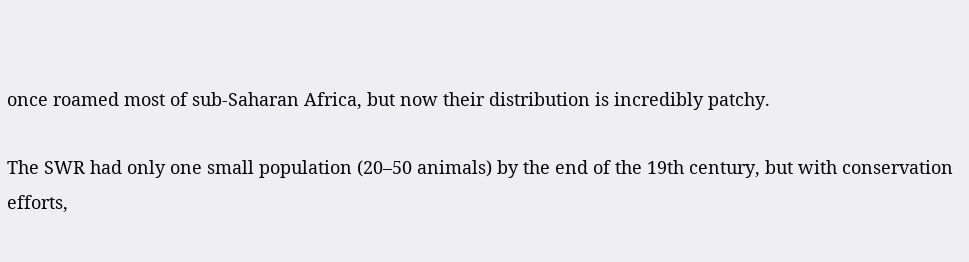once roamed most of sub-Saharan Africa, but now their distribution is incredibly patchy.

The SWR had only one small population (20–50 animals) by the end of the 19th century, but with conservation efforts,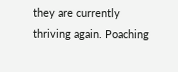they are currently thriving again. Poaching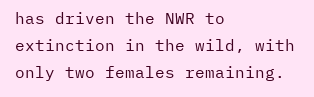has driven the NWR to extinction in the wild, with only two females remaining.